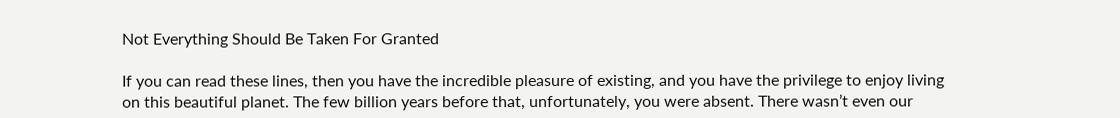Not Everything Should Be Taken For Granted

If you can read these lines, then you have the incredible pleasure of existing, and you have the privilege to enjoy living on this beautiful planet. The few billion years before that, unfortunately, you were absent. There wasn’t even our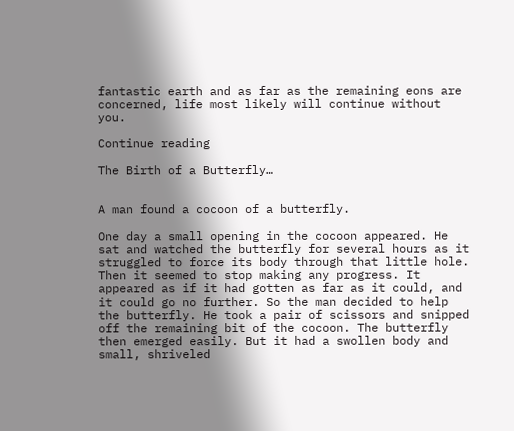fantastic earth and as far as the remaining eons are concerned, life most likely will continue without you.

Continue reading

The Birth of a Butterfly…


A man found a cocoon of a butterfly.

One day a small opening in the cocoon appeared. He sat and watched the butterfly for several hours as it struggled to force its body through that little hole. Then it seemed to stop making any progress. It appeared as if it had gotten as far as it could, and it could go no further. So the man decided to help the butterfly. He took a pair of scissors and snipped off the remaining bit of the cocoon. The butterfly then emerged easily. But it had a swollen body and small, shriveled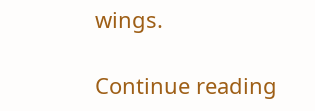wings.

Continue reading